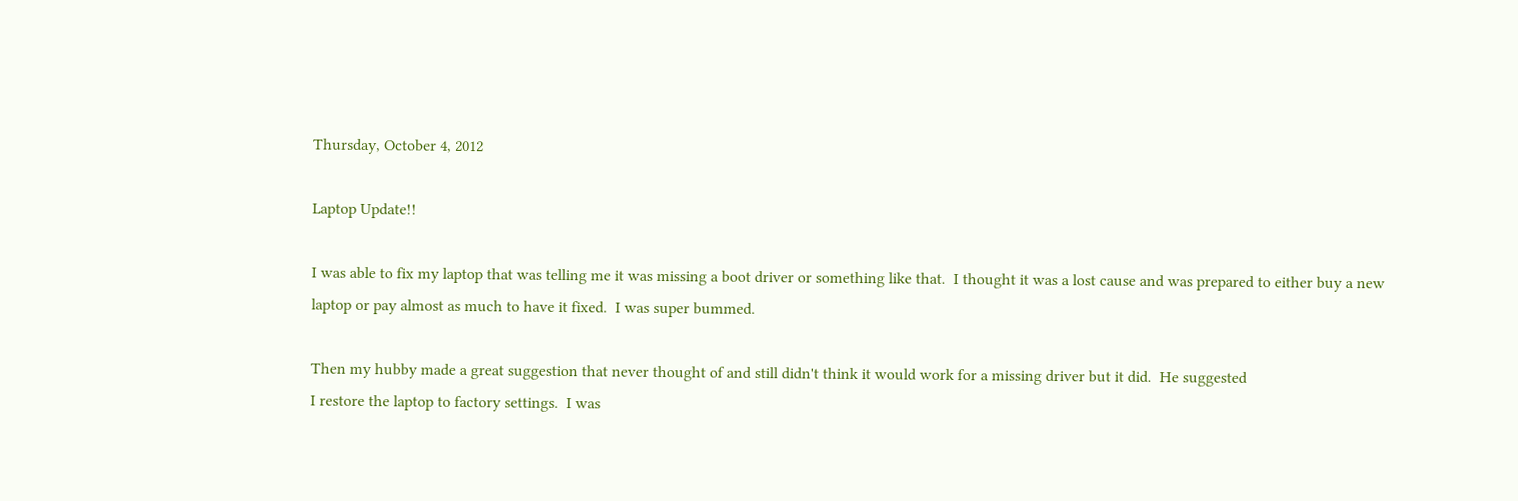Thursday, October 4, 2012

Laptop Update!!

I was able to fix my laptop that was telling me it was missing a boot driver or something like that.  I thought it was a lost cause and was prepared to either buy a new laptop or pay almost as much to have it fixed.  I was super bummed.

Then my hubby made a great suggestion that never thought of and still didn't think it would work for a missing driver but it did.  He suggested
I restore the laptop to factory settings.  I was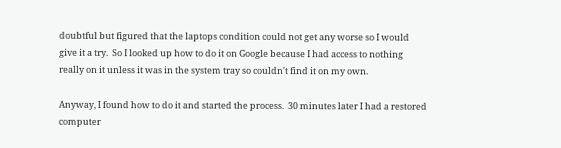doubtful but figured that the laptops condition could not get any worse so I would give it a try.  So I looked up how to do it on Google because I had access to nothing really on it unless it was in the system tray so couldn't find it on my own.

Anyway, I found how to do it and started the process.  30 minutes later I had a restored computer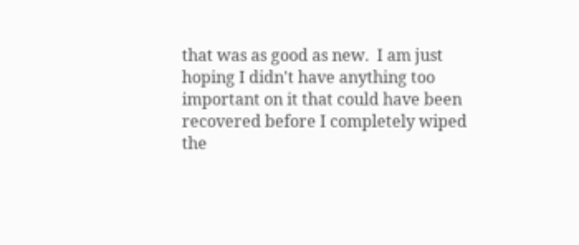that was as good as new.  I am just hoping I didn't have anything too important on it that could have been recovered before I completely wiped the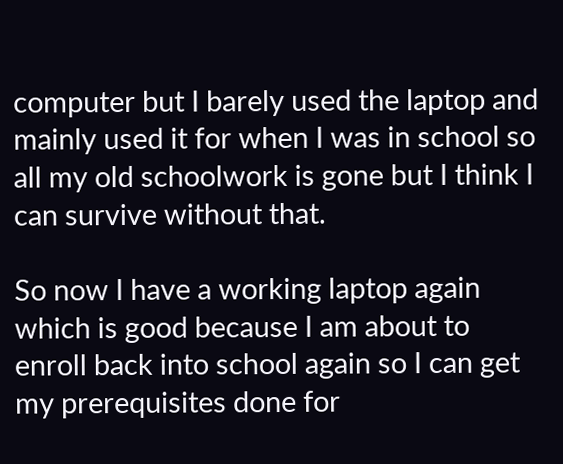computer but I barely used the laptop and mainly used it for when I was in school so all my old schoolwork is gone but I think I can survive without that.

So now I have a working laptop again which is good because I am about to enroll back into school again so I can get my prerequisites done for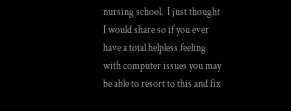nursing school.  I just thought I would share so if you ever have a total helpless feeling with computer issues you may be able to resort to this and fix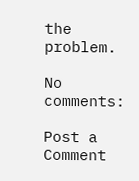the problem.

No comments:

Post a Comment